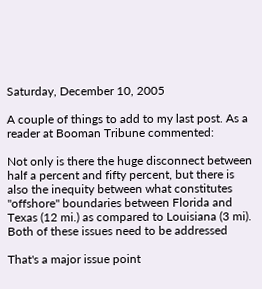Saturday, December 10, 2005

A couple of things to add to my last post. As a reader at Booman Tribune commented:

Not only is there the huge disconnect between half a percent and fifty percent, but there is also the inequity between what constitutes "offshore" boundaries between Florida and Texas (12 mi.) as compared to Louisiana (3 mi). Both of these issues need to be addressed

That's a major issue point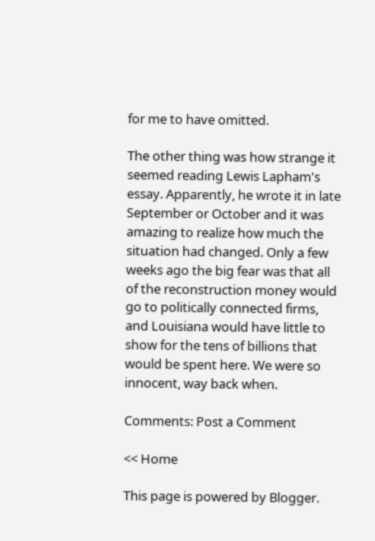for me to have omitted.

The other thing was how strange it seemed reading Lewis Lapham's essay. Apparently, he wrote it in late September or October and it was amazing to realize how much the situation had changed. Only a few weeks ago the big fear was that all of the reconstruction money would go to politically connected firms, and Louisiana would have little to show for the tens of billions that would be spent here. We were so innocent, way back when.

Comments: Post a Comment

<< Home

This page is powered by Blogger.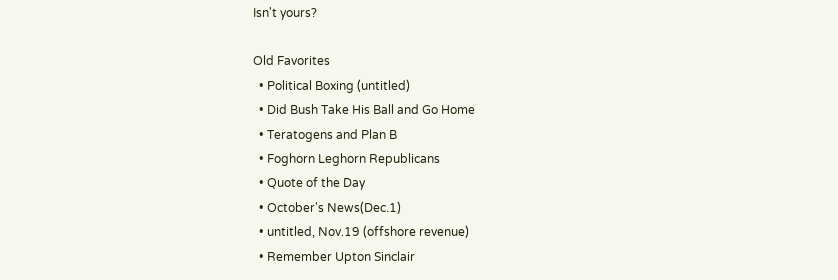Isn't yours?

Old Favorites
  • Political Boxing (untitled)
  • Did Bush Take His Ball and Go Home
  • Teratogens and Plan B
  • Foghorn Leghorn Republicans
  • Quote of the Day
  • October's News(Dec.1)
  • untitled, Nov.19 (offshore revenue)
  • Remember Upton Sinclair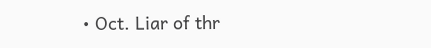• Oct. Liar of thr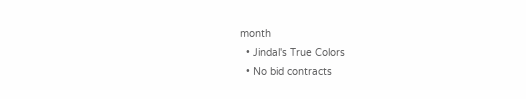month
  • Jindal's True Colors
  • No bid contracts